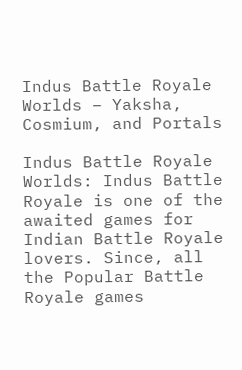Indus Battle Royale Worlds – Yaksha, Cosmium, and Portals

Indus Battle Royale Worlds: Indus Battle Royale is one of the awaited games for Indian Battle Royale lovers. Since, all the Popular Battle Royale games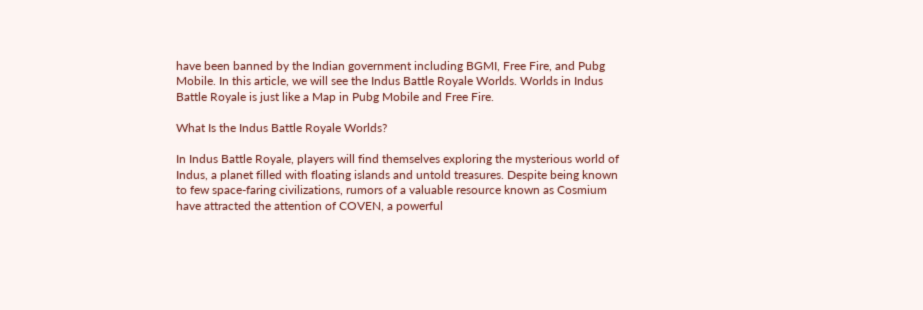have been banned by the Indian government including BGMI, Free Fire, and Pubg Mobile. In this article, we will see the Indus Battle Royale Worlds. Worlds in Indus Battle Royale is just like a Map in Pubg Mobile and Free Fire.

What Is the Indus Battle Royale Worlds?

In Indus Battle Royale, players will find themselves exploring the mysterious world of Indus, a planet filled with floating islands and untold treasures. Despite being known to few space-faring civilizations, rumors of a valuable resource known as Cosmium have attracted the attention of COVEN, a powerful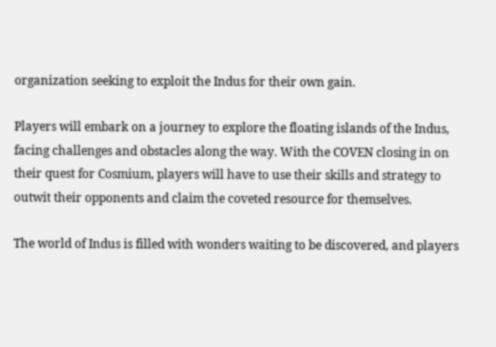organization seeking to exploit the Indus for their own gain.

Players will embark on a journey to explore the floating islands of the Indus, facing challenges and obstacles along the way. With the COVEN closing in on their quest for Cosmium, players will have to use their skills and strategy to outwit their opponents and claim the coveted resource for themselves.

The world of Indus is filled with wonders waiting to be discovered, and players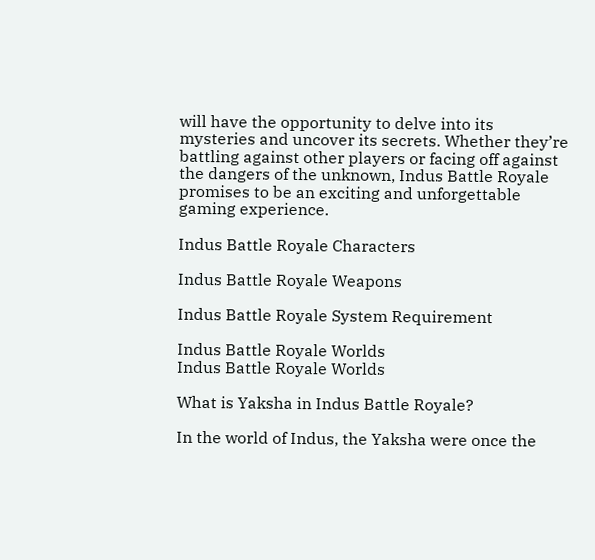will have the opportunity to delve into its mysteries and uncover its secrets. Whether they’re battling against other players or facing off against the dangers of the unknown, Indus Battle Royale promises to be an exciting and unforgettable gaming experience.

Indus Battle Royale Characters

Indus Battle Royale Weapons

Indus Battle Royale System Requirement

Indus Battle Royale Worlds
Indus Battle Royale Worlds

What is Yaksha in Indus Battle Royale?

In the world of Indus, the Yaksha were once the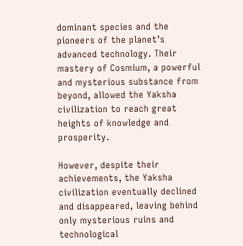dominant species and the pioneers of the planet’s advanced technology. Their mastery of Cosmium, a powerful and mysterious substance from beyond, allowed the Yaksha civilization to reach great heights of knowledge and prosperity.

However, despite their achievements, the Yaksha civilization eventually declined and disappeared, leaving behind only mysterious ruins and technological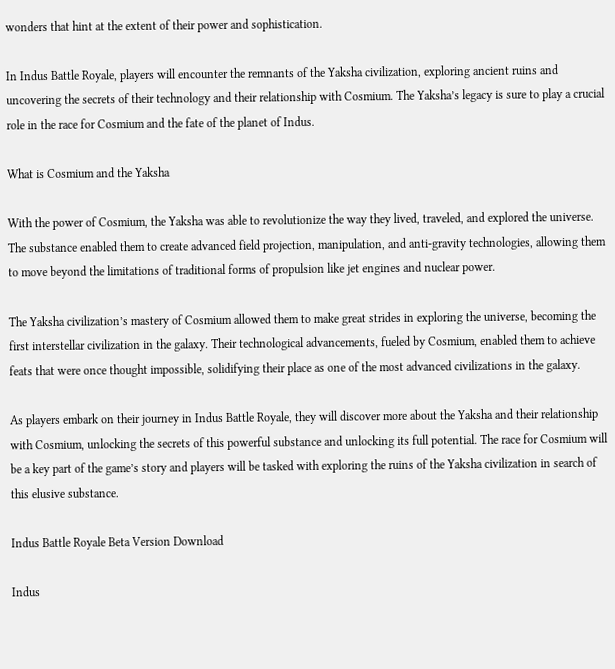wonders that hint at the extent of their power and sophistication.

In Indus Battle Royale, players will encounter the remnants of the Yaksha civilization, exploring ancient ruins and uncovering the secrets of their technology and their relationship with Cosmium. The Yaksha’s legacy is sure to play a crucial role in the race for Cosmium and the fate of the planet of Indus.

What is Cosmium and the Yaksha

With the power of Cosmium, the Yaksha was able to revolutionize the way they lived, traveled, and explored the universe. The substance enabled them to create advanced field projection, manipulation, and anti-gravity technologies, allowing them to move beyond the limitations of traditional forms of propulsion like jet engines and nuclear power.

The Yaksha civilization’s mastery of Cosmium allowed them to make great strides in exploring the universe, becoming the first interstellar civilization in the galaxy. Their technological advancements, fueled by Cosmium, enabled them to achieve feats that were once thought impossible, solidifying their place as one of the most advanced civilizations in the galaxy.

As players embark on their journey in Indus Battle Royale, they will discover more about the Yaksha and their relationship with Cosmium, unlocking the secrets of this powerful substance and unlocking its full potential. The race for Cosmium will be a key part of the game’s story and players will be tasked with exploring the ruins of the Yaksha civilization in search of this elusive substance.

Indus Battle Royale Beta Version Download

Indus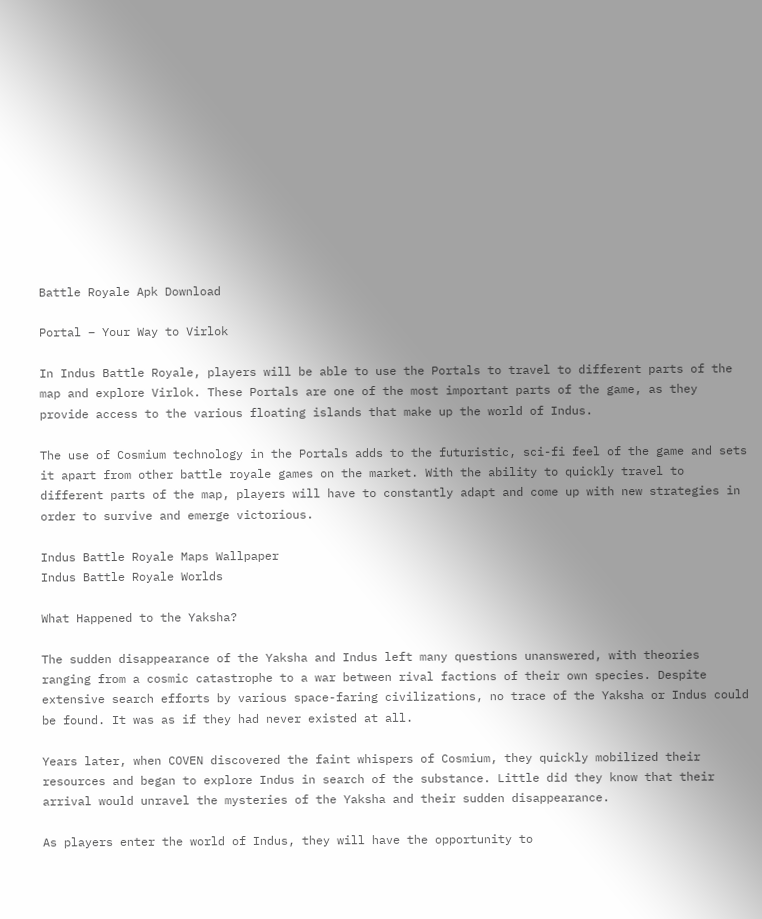Battle Royale Apk Download

Portal – Your Way to Virlok

In Indus Battle Royale, players will be able to use the Portals to travel to different parts of the map and explore Virlok. These Portals are one of the most important parts of the game, as they provide access to the various floating islands that make up the world of Indus.

The use of Cosmium technology in the Portals adds to the futuristic, sci-fi feel of the game and sets it apart from other battle royale games on the market. With the ability to quickly travel to different parts of the map, players will have to constantly adapt and come up with new strategies in order to survive and emerge victorious.

Indus Battle Royale Maps Wallpaper
Indus Battle Royale Worlds

What Happened to the Yaksha?

The sudden disappearance of the Yaksha and Indus left many questions unanswered, with theories ranging from a cosmic catastrophe to a war between rival factions of their own species. Despite extensive search efforts by various space-faring civilizations, no trace of the Yaksha or Indus could be found. It was as if they had never existed at all.

Years later, when COVEN discovered the faint whispers of Cosmium, they quickly mobilized their resources and began to explore Indus in search of the substance. Little did they know that their arrival would unravel the mysteries of the Yaksha and their sudden disappearance.

As players enter the world of Indus, they will have the opportunity to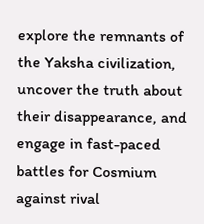explore the remnants of the Yaksha civilization, uncover the truth about their disappearance, and engage in fast-paced battles for Cosmium against rival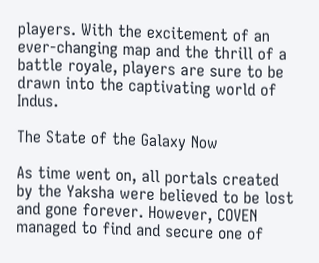players. With the excitement of an ever-changing map and the thrill of a battle royale, players are sure to be drawn into the captivating world of Indus.

The State of the Galaxy Now

As time went on, all portals created by the Yaksha were believed to be lost and gone forever. However, COVEN managed to find and secure one of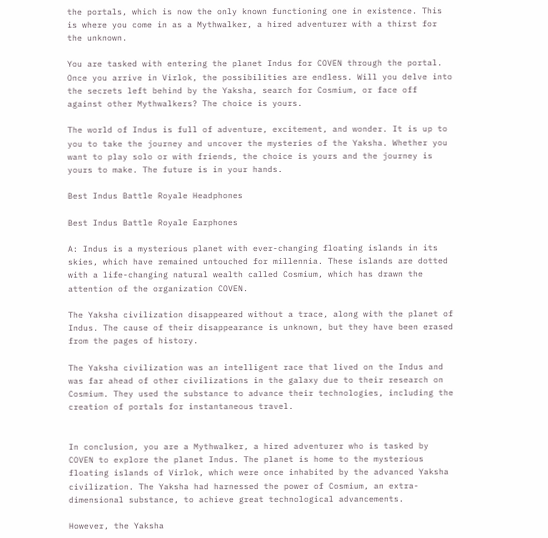the portals, which is now the only known functioning one in existence. This is where you come in as a Mythwalker, a hired adventurer with a thirst for the unknown.

You are tasked with entering the planet Indus for COVEN through the portal. Once you arrive in Virlok, the possibilities are endless. Will you delve into the secrets left behind by the Yaksha, search for Cosmium, or face off against other Mythwalkers? The choice is yours.

The world of Indus is full of adventure, excitement, and wonder. It is up to you to take the journey and uncover the mysteries of the Yaksha. Whether you want to play solo or with friends, the choice is yours and the journey is yours to make. The future is in your hands.

Best Indus Battle Royale Headphones

Best Indus Battle Royale Earphones

A: Indus is a mysterious planet with ever-changing floating islands in its skies, which have remained untouched for millennia. These islands are dotted with a life-changing natural wealth called Cosmium, which has drawn the attention of the organization COVEN.

The Yaksha civilization disappeared without a trace, along with the planet of Indus. The cause of their disappearance is unknown, but they have been erased from the pages of history.

The Yaksha civilization was an intelligent race that lived on the Indus and was far ahead of other civilizations in the galaxy due to their research on Cosmium. They used the substance to advance their technologies, including the creation of portals for instantaneous travel.


In conclusion, you are a Mythwalker, a hired adventurer who is tasked by COVEN to explore the planet Indus. The planet is home to the mysterious floating islands of Virlok, which were once inhabited by the advanced Yaksha civilization. The Yaksha had harnessed the power of Cosmium, an extra-dimensional substance, to achieve great technological advancements.

However, the Yaksha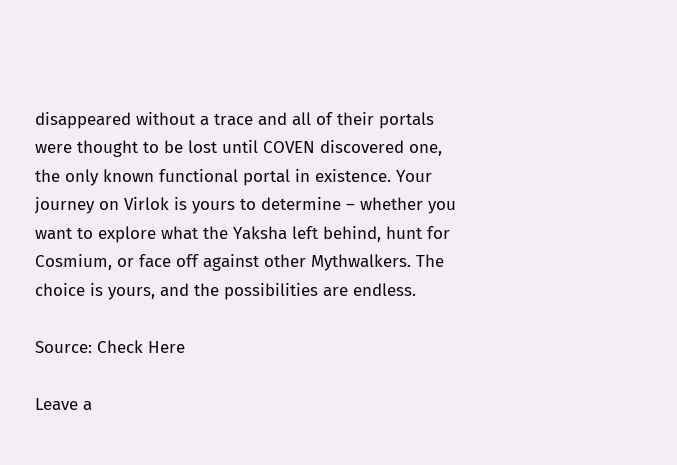disappeared without a trace and all of their portals were thought to be lost until COVEN discovered one, the only known functional portal in existence. Your journey on Virlok is yours to determine – whether you want to explore what the Yaksha left behind, hunt for Cosmium, or face off against other Mythwalkers. The choice is yours, and the possibilities are endless.

Source: Check Here

Leave a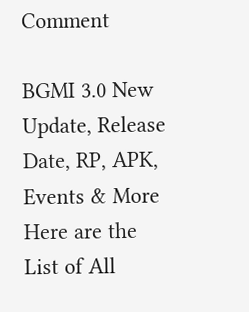Comment

BGMI 3.0 New Update, Release Date, RP, APK, Events & More Here are the List of All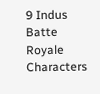9 Indus Batte Royale Characters